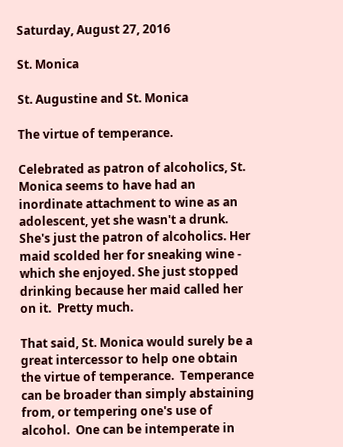Saturday, August 27, 2016

St. Monica

St. Augustine and St. Monica

The virtue of temperance.

Celebrated as patron of alcoholics, St. Monica seems to have had an inordinate attachment to wine as an adolescent, yet she wasn't a drunk.  She's just the patron of alcoholics. Her maid scolded her for sneaking wine - which she enjoyed. She just stopped drinking because her maid called her on it.  Pretty much.

That said, St. Monica would surely be a great intercessor to help one obtain the virtue of temperance.  Temperance can be broader than simply abstaining from, or tempering one's use of alcohol.  One can be intemperate in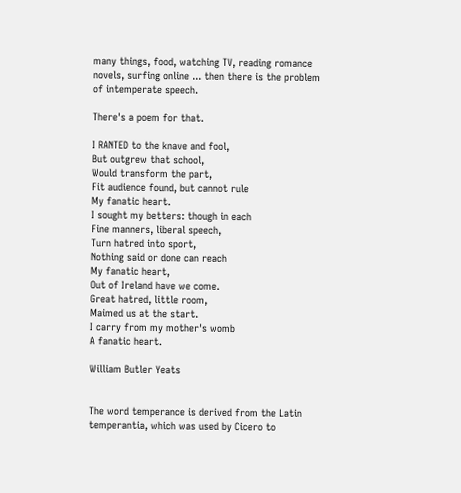many things, food, watching TV, reading romance novels, surfing online ... then there is the problem of intemperate speech.

There's a poem for that.

I RANTED to the knave and fool,
But outgrew that school,
Would transform the part,
Fit audience found, but cannot rule
My fanatic heart.
I sought my betters: though in each
Fine manners, liberal speech,
Turn hatred into sport,
Nothing said or done can reach
My fanatic heart,
Out of Ireland have we come.
Great hatred, little room,
Maimed us at the start.
I carry from my mother's womb
A fanatic heart.

William Butler Yeats


The word temperance is derived from the Latin temperantia, which was used by Cicero to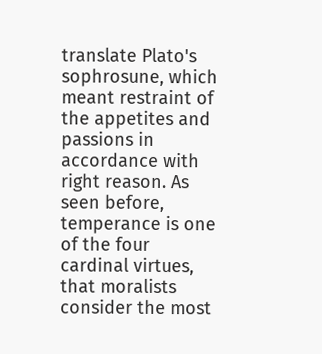translate Plato's sophrosune, which meant restraint of the appetites and passions in accordance with right reason. As seen before, temperance is one of the four cardinal virtues, that moralists consider the most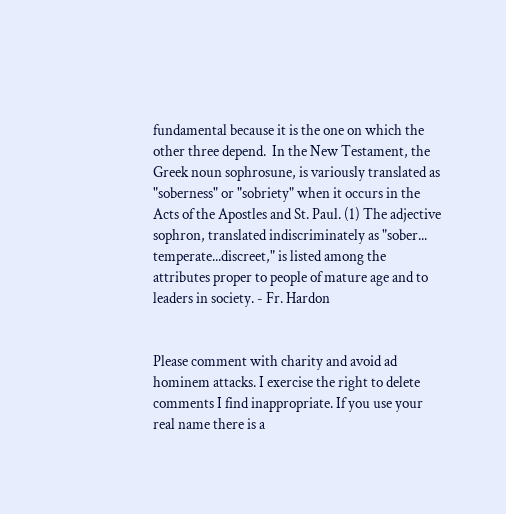fundamental because it is the one on which the other three depend.  In the New Testament, the Greek noun sophrosune, is variously translated as "soberness" or "sobriety" when it occurs in the Acts of the Apostles and St. Paul. (1) The adjective sophron, translated indiscriminately as "sober... temperate...discreet," is listed among the attributes proper to people of mature age and to leaders in society. - Fr. Hardon


Please comment with charity and avoid ad hominem attacks. I exercise the right to delete comments I find inappropriate. If you use your real name there is a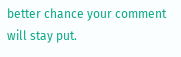better chance your comment will stay put.